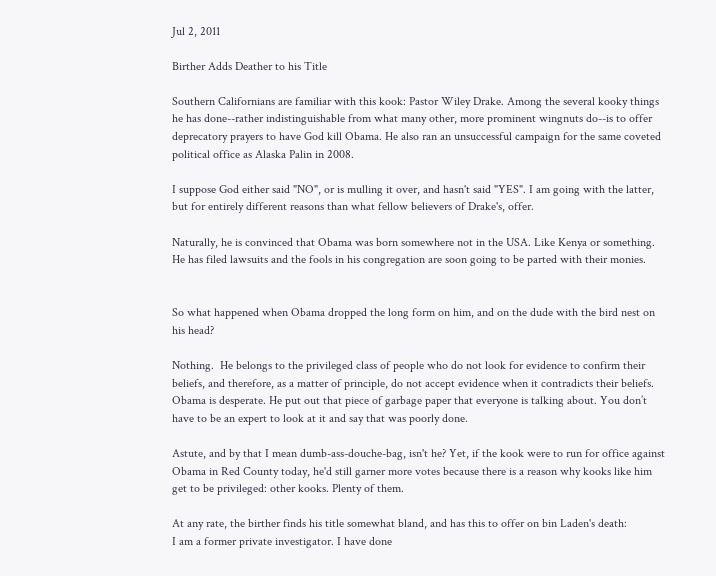Jul 2, 2011

Birther Adds Deather to his Title

Southern Californians are familiar with this kook: Pastor Wiley Drake. Among the several kooky things he has done--rather indistinguishable from what many other, more prominent wingnuts do--is to offer deprecatory prayers to have God kill Obama. He also ran an unsuccessful campaign for the same coveted political office as Alaska Palin in 2008.

I suppose God either said "NO", or is mulling it over, and hasn't said "YES". I am going with the latter, but for entirely different reasons than what fellow believers of Drake's, offer.

Naturally, he is convinced that Obama was born somewhere not in the USA. Like Kenya or something. He has filed lawsuits and the fools in his congregation are soon going to be parted with their monies.


So what happened when Obama dropped the long form on him, and on the dude with the bird nest on his head?

Nothing.  He belongs to the privileged class of people who do not look for evidence to confirm their beliefs, and therefore, as a matter of principle, do not accept evidence when it contradicts their beliefs.
Obama is desperate. He put out that piece of garbage paper that everyone is talking about. You don’t have to be an expert to look at it and say that was poorly done.

Astute, and by that I mean dumb-ass-douche-bag, isn't he? Yet, if the kook were to run for office against Obama in Red County today, he'd still garner more votes because there is a reason why kooks like him get to be privileged: other kooks. Plenty of them.

At any rate, the birther finds his title somewhat bland, and has this to offer on bin Laden's death:
I am a former private investigator. I have done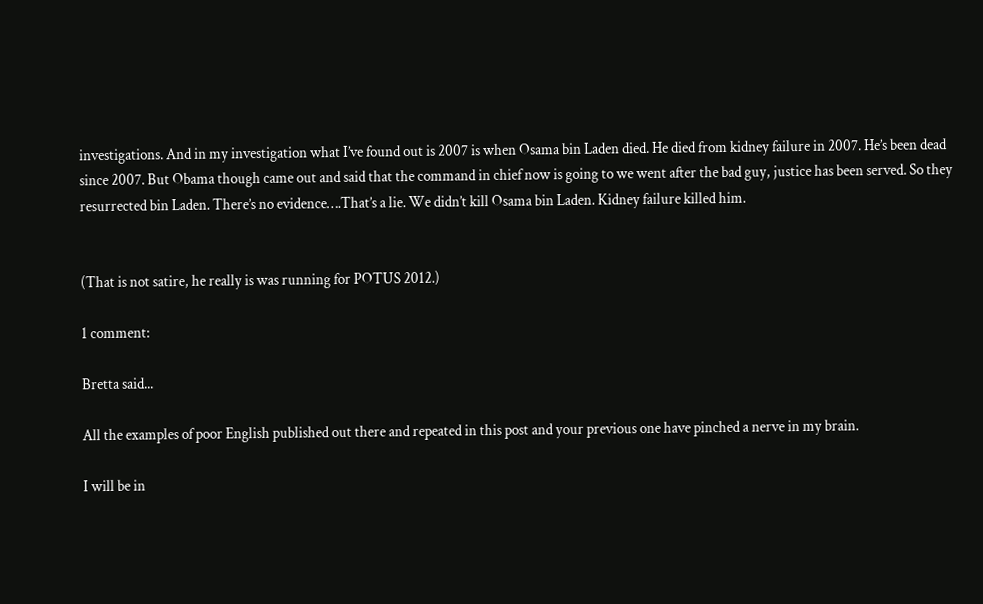investigations. And in my investigation what I’ve found out is 2007 is when Osama bin Laden died. He died from kidney failure in 2007. He’s been dead since 2007. But Obama though came out and said that the command in chief now is going to we went after the bad guy, justice has been served. So they resurrected bin Laden. There’s no evidence….That’s a lie. We didn’t kill Osama bin Laden. Kidney failure killed him.


(That is not satire, he really is was running for POTUS 2012.)

1 comment:

Bretta said...

All the examples of poor English published out there and repeated in this post and your previous one have pinched a nerve in my brain.

I will be in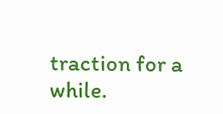traction for a while.